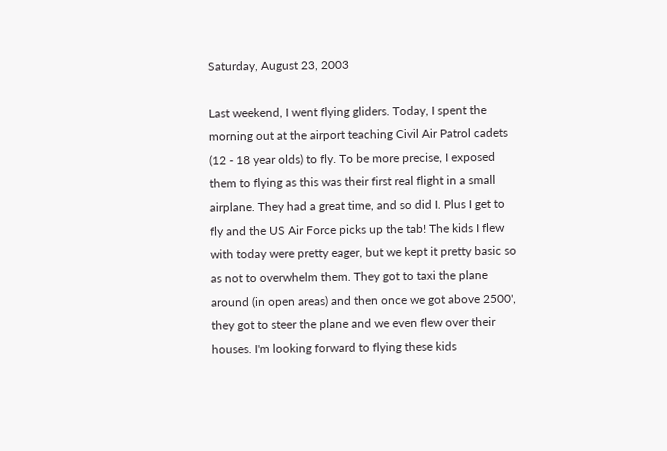Saturday, August 23, 2003

Last weekend, I went flying gliders. Today, I spent the morning out at the airport teaching Civil Air Patrol cadets (12 - 18 year olds) to fly. To be more precise, I exposed them to flying as this was their first real flight in a small airplane. They had a great time, and so did I. Plus I get to fly and the US Air Force picks up the tab! The kids I flew with today were pretty eager, but we kept it pretty basic so as not to overwhelm them. They got to taxi the plane around (in open areas) and then once we got above 2500', they got to steer the plane and we even flew over their houses. I'm looking forward to flying these kids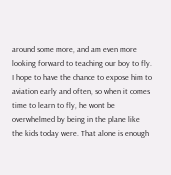around some more, and am even more looking forward to teaching our boy to fly. I hope to have the chance to expose him to aviation early and often, so when it comes time to learn to fly, he wont be overwhelmed by being in the plane like the kids today were. That alone is enough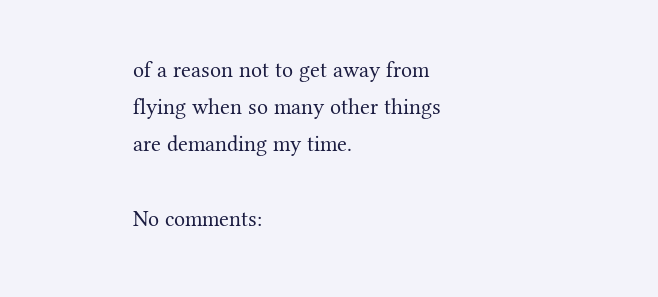of a reason not to get away from flying when so many other things are demanding my time.

No comments: